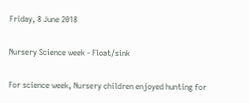Friday, 8 June 2018

Nursery Science week - Float/sink

For science week, Nursery children enjoyed hunting for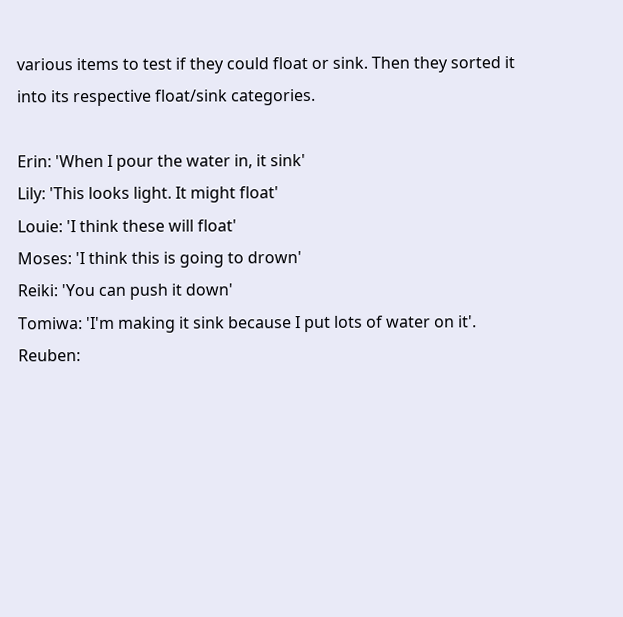various items to test if they could float or sink. Then they sorted it into its respective float/sink categories.

Erin: 'When I pour the water in, it sink'
Lily: 'This looks light. It might float'
Louie: 'I think these will float'
Moses: 'I think this is going to drown'
Reiki: 'You can push it down'
Tomiwa: 'I'm making it sink because I put lots of water on it'.
Reuben: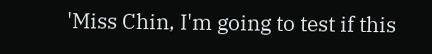'Miss Chin, I'm going to test if this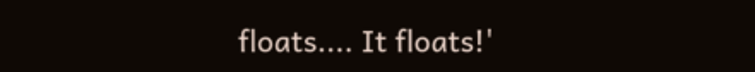floats.... It floats!'